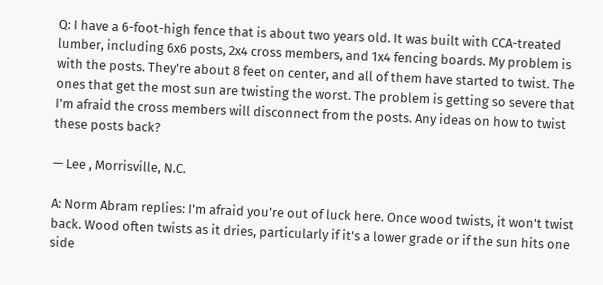Q: I have a 6-foot-high fence that is about two years old. It was built with CCA-treated lumber, including 6x6 posts, 2x4 cross members, and 1x4 fencing boards. My problem is with the posts. They're about 8 feet on center, and all of them have started to twist. The ones that get the most sun are twisting the worst. The problem is getting so severe that I'm afraid the cross members will disconnect from the posts. Any ideas on how to twist these posts back?

— Lee , Morrisville, N.C.

A: Norm Abram replies: I'm afraid you're out of luck here. Once wood twists, it won't twist back. Wood often twists as it dries, particularly if it's a lower grade or if the sun hits one side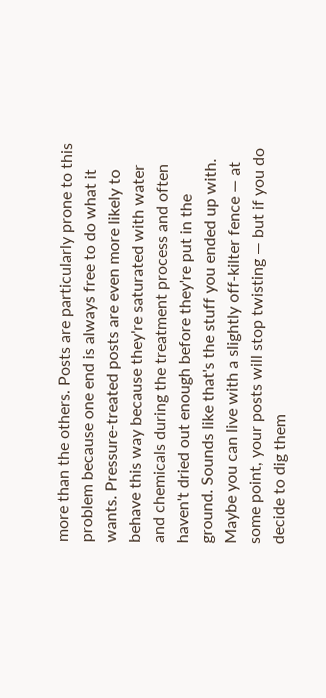more than the others. Posts are particularly prone to this problem because one end is always free to do what it wants. Pressure-treated posts are even more likely to behave this way because they're saturated with water and chemicals during the treatment process and often haven't dried out enough before they're put in the ground. Sounds like that's the stuff you ended up with. Maybe you can live with a slightly off-kilter fence — at some point, your posts will stop twisting — but if you do decide to dig them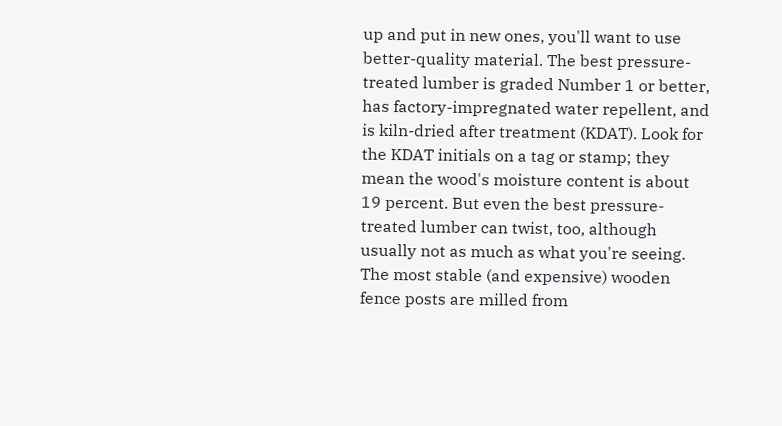up and put in new ones, you'll want to use better-quality material. The best pressure-treated lumber is graded Number 1 or better, has factory-impregnated water repellent, and is kiln-dried after treatment (KDAT). Look for the KDAT initials on a tag or stamp; they mean the wood's moisture content is about 19 percent. But even the best pressure-treated lumber can twist, too, although usually not as much as what you're seeing. The most stable (and expensive) wooden fence posts are milled from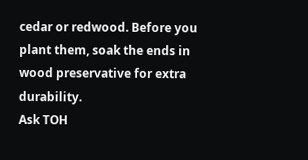cedar or redwood. Before you plant them, soak the ends in wood preservative for extra durability.
Ask TOH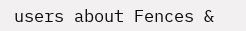users about Fences &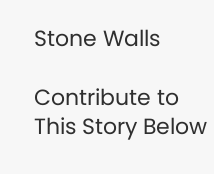Stone Walls

Contribute to This Story Below